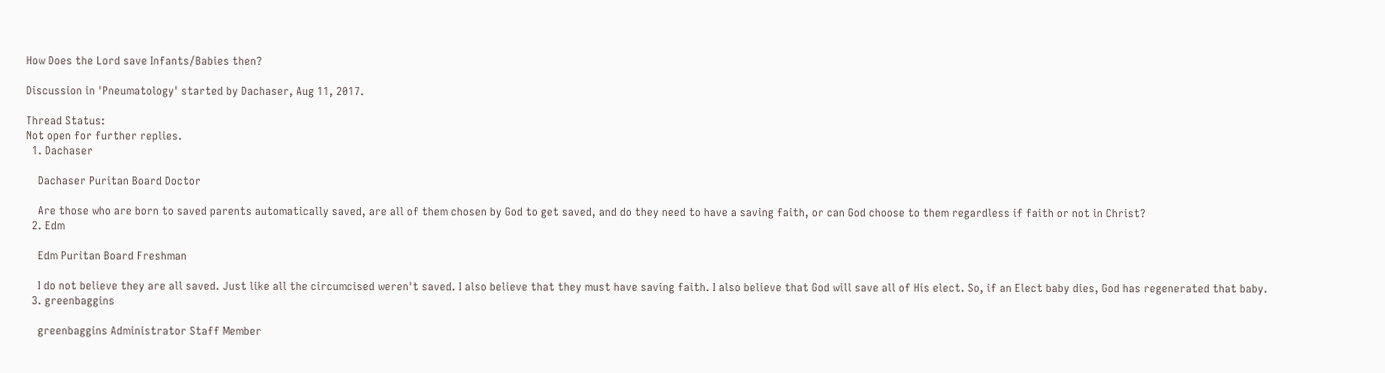How Does the Lord save Infants/Babies then?

Discussion in 'Pneumatology' started by Dachaser, Aug 11, 2017.

Thread Status:
Not open for further replies.
  1. Dachaser

    Dachaser Puritan Board Doctor

    Are those who are born to saved parents automatically saved, are all of them chosen by God to get saved, and do they need to have a saving faith, or can God choose to them regardless if faith or not in Christ?
  2. Edm

    Edm Puritan Board Freshman

    I do not believe they are all saved. Just like all the circumcised weren't saved. I also believe that they must have saving faith. I also believe that God will save all of His elect. So, if an Elect baby dies, God has regenerated that baby.
  3. greenbaggins

    greenbaggins Administrator Staff Member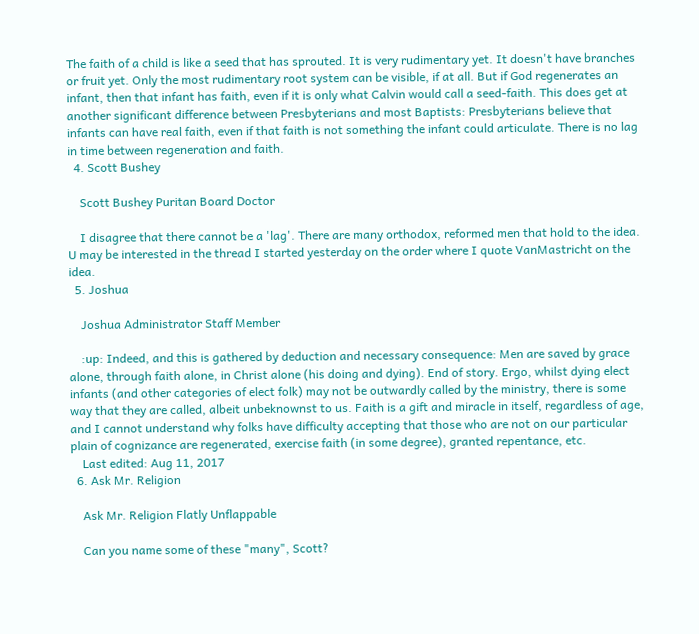The faith of a child is like a seed that has sprouted. It is very rudimentary yet. It doesn't have branches or fruit yet. Only the most rudimentary root system can be visible, if at all. But if God regenerates an infant, then that infant has faith, even if it is only what Calvin would call a seed-faith. This does get at another significant difference between Presbyterians and most Baptists: Presbyterians believe that infants can have real faith, even if that faith is not something the infant could articulate. There is no lag in time between regeneration and faith.
  4. Scott Bushey

    Scott Bushey Puritan Board Doctor

    I disagree that there cannot be a 'lag'. There are many orthodox, reformed men that hold to the idea. U may be interested in the thread I started yesterday on the order where I quote VanMastricht on the idea.
  5. Joshua

    Joshua Administrator Staff Member

    :up: Indeed, and this is gathered by deduction and necessary consequence: Men are saved by grace alone, through faith alone, in Christ alone (his doing and dying). End of story. Ergo, whilst dying elect infants (and other categories of elect folk) may not be outwardly called by the ministry, there is some way that they are called, albeit unbeknownst to us. Faith is a gift and miracle in itself, regardless of age, and I cannot understand why folks have difficulty accepting that those who are not on our particular plain of cognizance are regenerated, exercise faith (in some degree), granted repentance, etc.
    Last edited: Aug 11, 2017
  6. Ask Mr. Religion

    Ask Mr. Religion Flatly Unflappable

    Can you name some of these "many", Scott?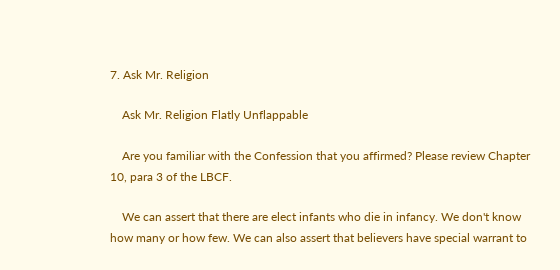7. Ask Mr. Religion

    Ask Mr. Religion Flatly Unflappable

    Are you familiar with the Confession that you affirmed? Please review Chapter 10, para 3 of the LBCF.

    We can assert that there are elect infants who die in infancy. We don't know how many or how few. We can also assert that believers have special warrant to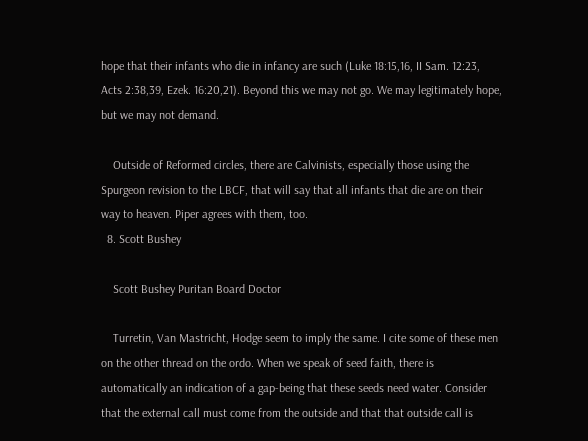hope that their infants who die in infancy are such (Luke 18:15,16, II Sam. 12:23, Acts 2:38,39, Ezek. 16:20,21). Beyond this we may not go. We may legitimately hope, but we may not demand.

    Outside of Reformed circles, there are Calvinists, especially those using the Spurgeon revision to the LBCF, that will say that all infants that die are on their way to heaven. Piper agrees with them, too.
  8. Scott Bushey

    Scott Bushey Puritan Board Doctor

    Turretin, Van Mastricht, Hodge seem to imply the same. I cite some of these men on the other thread on the ordo. When we speak of seed faith, there is automatically an indication of a gap-being that these seeds need water. Consider that the external call must come from the outside and that that outside call is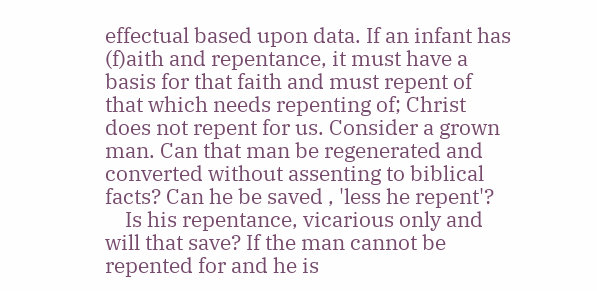effectual based upon data. If an infant has (f)aith and repentance, it must have a basis for that faith and must repent of that which needs repenting of; Christ does not repent for us. Consider a grown man. Can that man be regenerated and converted without assenting to biblical facts? Can he be saved , 'less he repent'?
    Is his repentance, vicarious only and will that save? If the man cannot be repented for and he is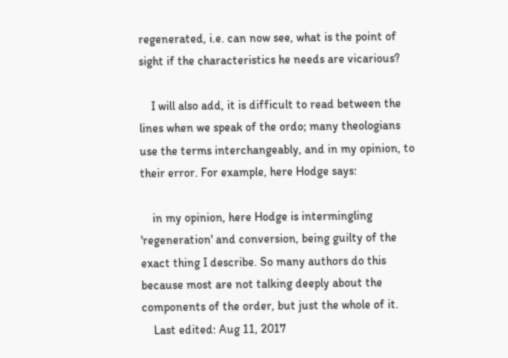regenerated, i.e. can now see, what is the point of sight if the characteristics he needs are vicarious?

    I will also add, it is difficult to read between the lines when we speak of the ordo; many theologians use the terms interchangeably, and in my opinion, to their error. For example, here Hodge says:

    in my opinion, here Hodge is intermingling 'regeneration' and conversion, being guilty of the exact thing I describe. So many authors do this because most are not talking deeply about the components of the order, but just the whole of it.
    Last edited: Aug 11, 2017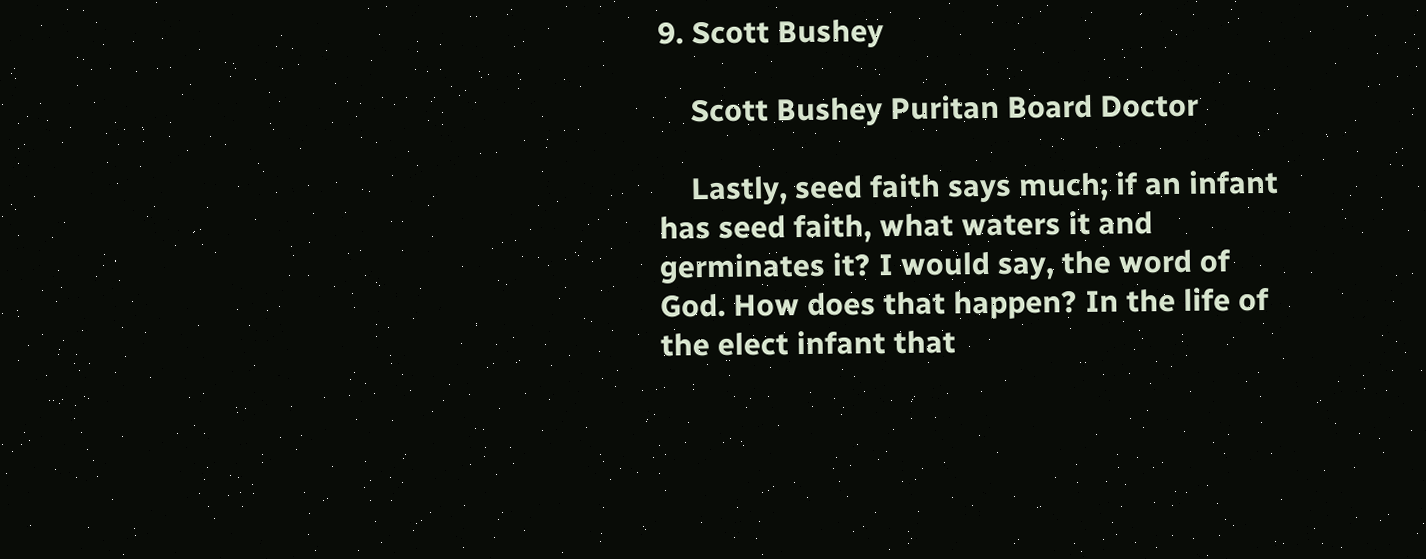9. Scott Bushey

    Scott Bushey Puritan Board Doctor

    Lastly, seed faith says much; if an infant has seed faith, what waters it and germinates it? I would say, the word of God. How does that happen? In the life of the elect infant that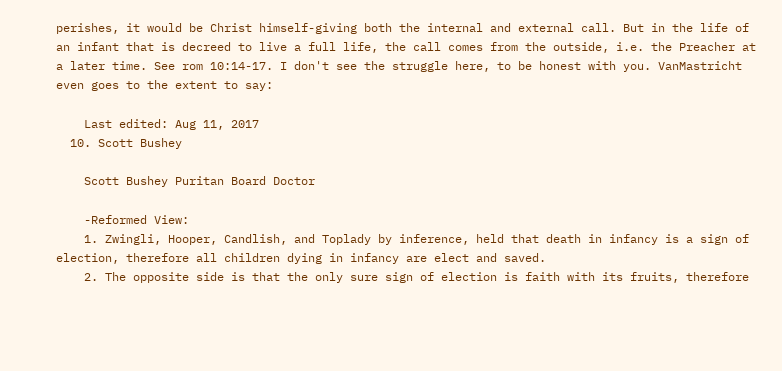perishes, it would be Christ himself-giving both the internal and external call. But in the life of an infant that is decreed to live a full life, the call comes from the outside, i.e. the Preacher at a later time. See rom 10:14-17. I don't see the struggle here, to be honest with you. VanMastricht even goes to the extent to say:

    Last edited: Aug 11, 2017
  10. Scott Bushey

    Scott Bushey Puritan Board Doctor

    -Reformed View:
    1. Zwingli, Hooper, Candlish, and Toplady by inference, held that death in infancy is a sign of election, therefore all children dying in infancy are elect and saved.
    2. The opposite side is that the only sure sign of election is faith with its fruits, therefore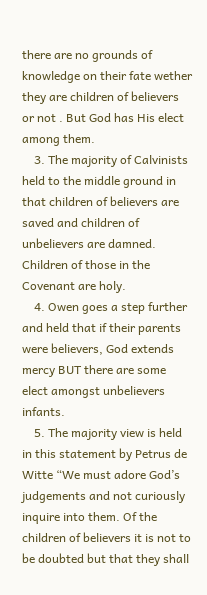there are no grounds of knowledge on their fate wether they are children of believers or not . But God has His elect among them.
    3. The majority of Calvinists held to the middle ground in that children of believers are saved and children of unbelievers are damned. Children of those in the Covenant are holy.
    4. Owen goes a step further and held that if their parents were believers, God extends mercy BUT there are some elect amongst unbelievers infants.
    5. The majority view is held in this statement by Petrus de Witte “We must adore God’s judgements and not curiously inquire into them. Of the children of believers it is not to be doubted but that they shall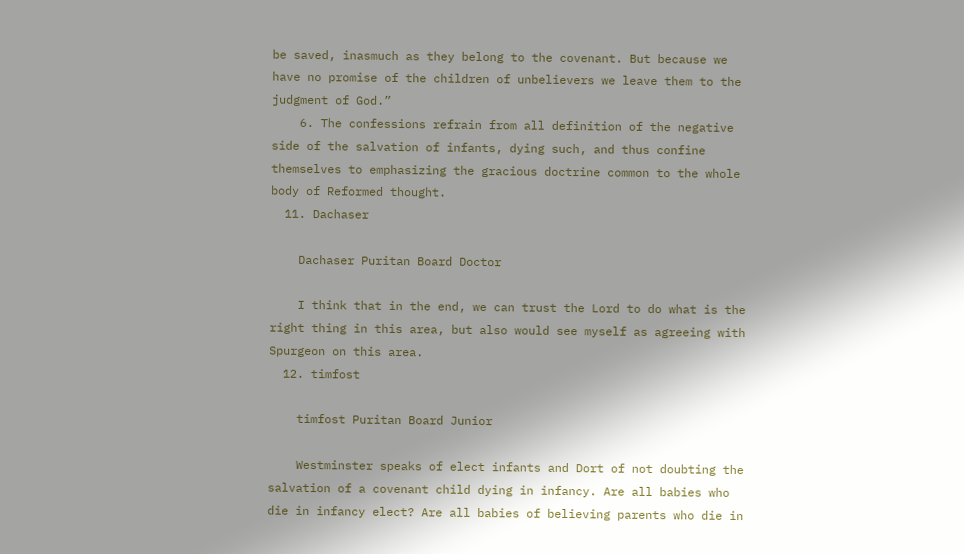be saved, inasmuch as they belong to the covenant. But because we have no promise of the children of unbelievers we leave them to the judgment of God.”
    6. The confessions refrain from all definition of the negative side of the salvation of infants, dying such, and thus confine themselves to emphasizing the gracious doctrine common to the whole body of Reformed thought.
  11. Dachaser

    Dachaser Puritan Board Doctor

    I think that in the end, we can trust the Lord to do what is the right thing in this area, but also would see myself as agreeing with Spurgeon on this area.
  12. timfost

    timfost Puritan Board Junior

    Westminster speaks of elect infants and Dort of not doubting the salvation of a covenant child dying in infancy. Are all babies who die in infancy elect? Are all babies of believing parents who die in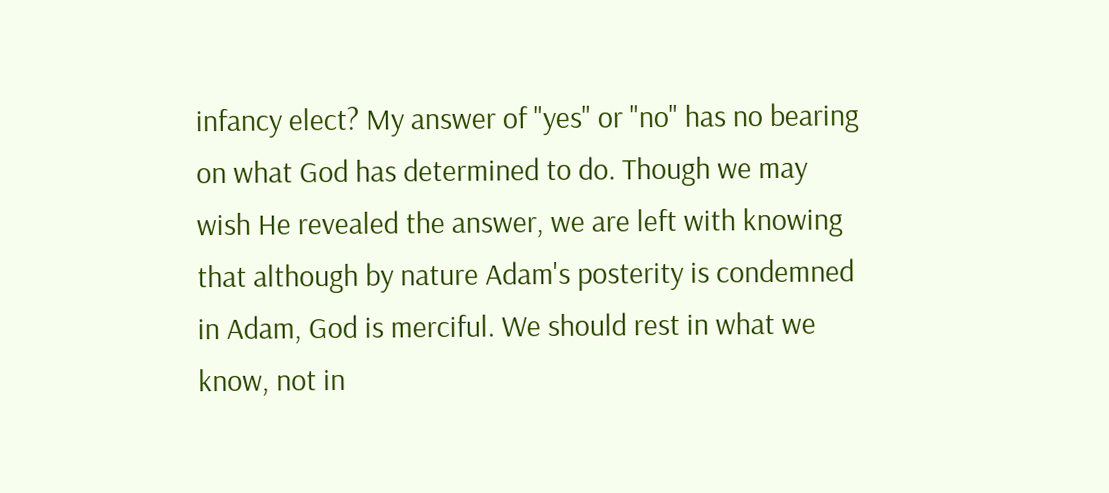infancy elect? My answer of "yes" or "no" has no bearing on what God has determined to do. Though we may wish He revealed the answer, we are left with knowing that although by nature Adam's posterity is condemned in Adam, God is merciful. We should rest in what we know, not in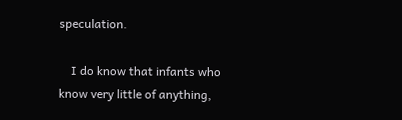speculation.

    I do know that infants who know very little of anything,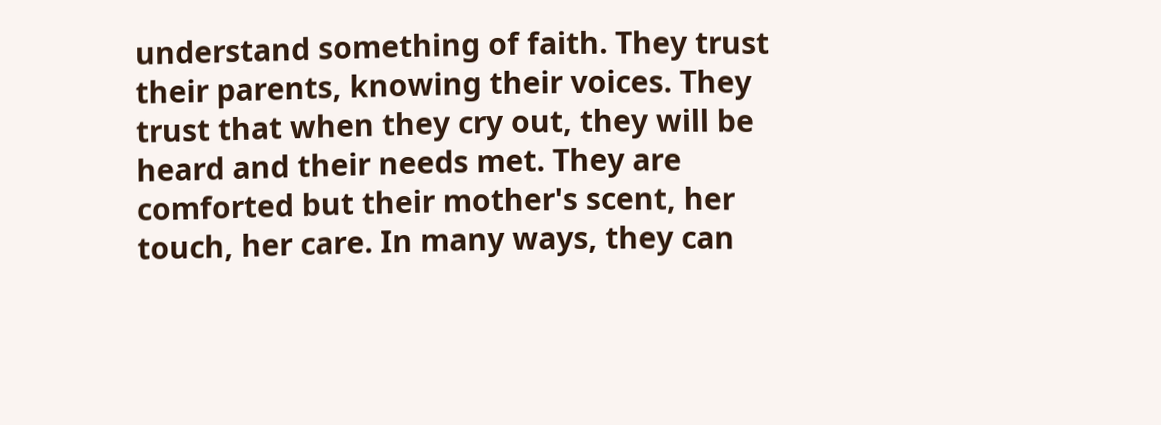understand something of faith. They trust their parents, knowing their voices. They trust that when they cry out, they will be heard and their needs met. They are comforted but their mother's scent, her touch, her care. In many ways, they can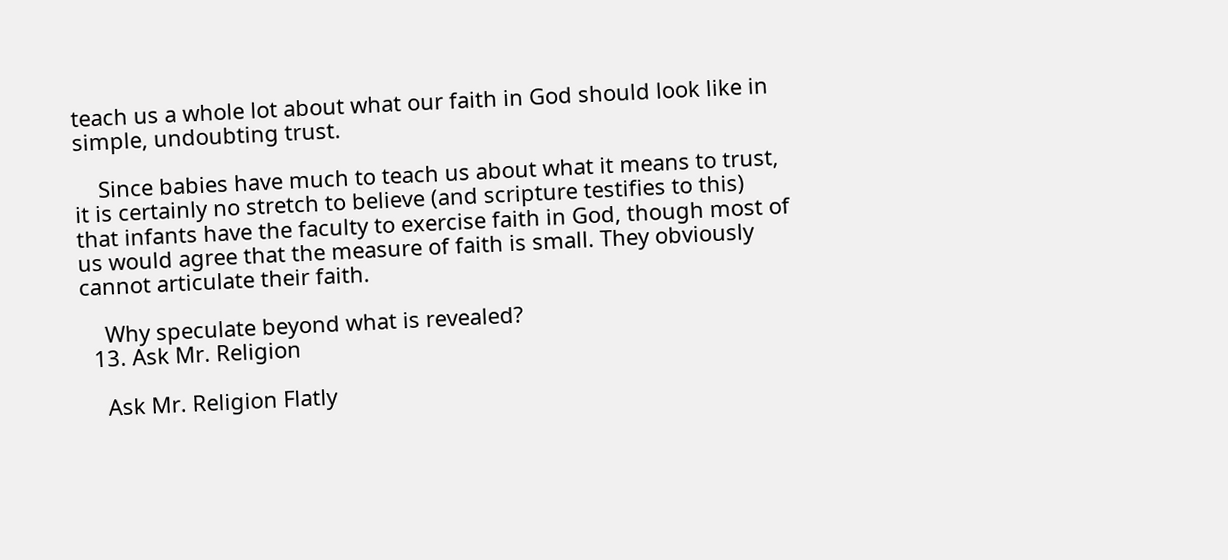teach us a whole lot about what our faith in God should look like in simple, undoubting trust.

    Since babies have much to teach us about what it means to trust, it is certainly no stretch to believe (and scripture testifies to this) that infants have the faculty to exercise faith in God, though most of us would agree that the measure of faith is small. They obviously cannot articulate their faith.

    Why speculate beyond what is revealed?
  13. Ask Mr. Religion

    Ask Mr. Religion Flatly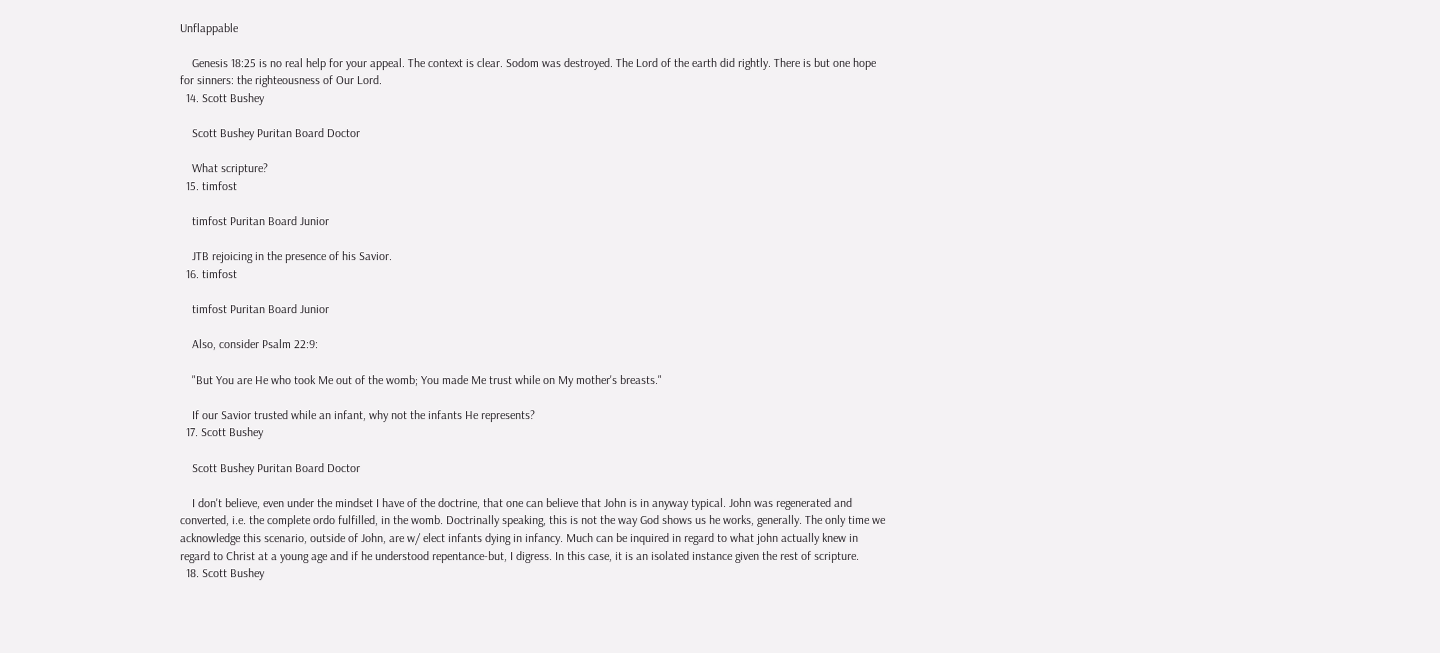Unflappable

    Genesis 18:25 is no real help for your appeal. The context is clear. Sodom was destroyed. The Lord of the earth did rightly. There is but one hope for sinners: the righteousness of Our Lord.
  14. Scott Bushey

    Scott Bushey Puritan Board Doctor

    What scripture?
  15. timfost

    timfost Puritan Board Junior

    JTB rejoicing in the presence of his Savior.
  16. timfost

    timfost Puritan Board Junior

    Also, consider Psalm 22:9:

    "But You are He who took Me out of the womb; You made Me trust while on My mother's breasts."

    If our Savior trusted while an infant, why not the infants He represents?
  17. Scott Bushey

    Scott Bushey Puritan Board Doctor

    I don't believe, even under the mindset I have of the doctrine, that one can believe that John is in anyway typical. John was regenerated and converted, i.e. the complete ordo fulfilled, in the womb. Doctrinally speaking, this is not the way God shows us he works, generally. The only time we acknowledge this scenario, outside of John, are w/ elect infants dying in infancy. Much can be inquired in regard to what john actually knew in regard to Christ at a young age and if he understood repentance-but, I digress. In this case, it is an isolated instance given the rest of scripture.
  18. Scott Bushey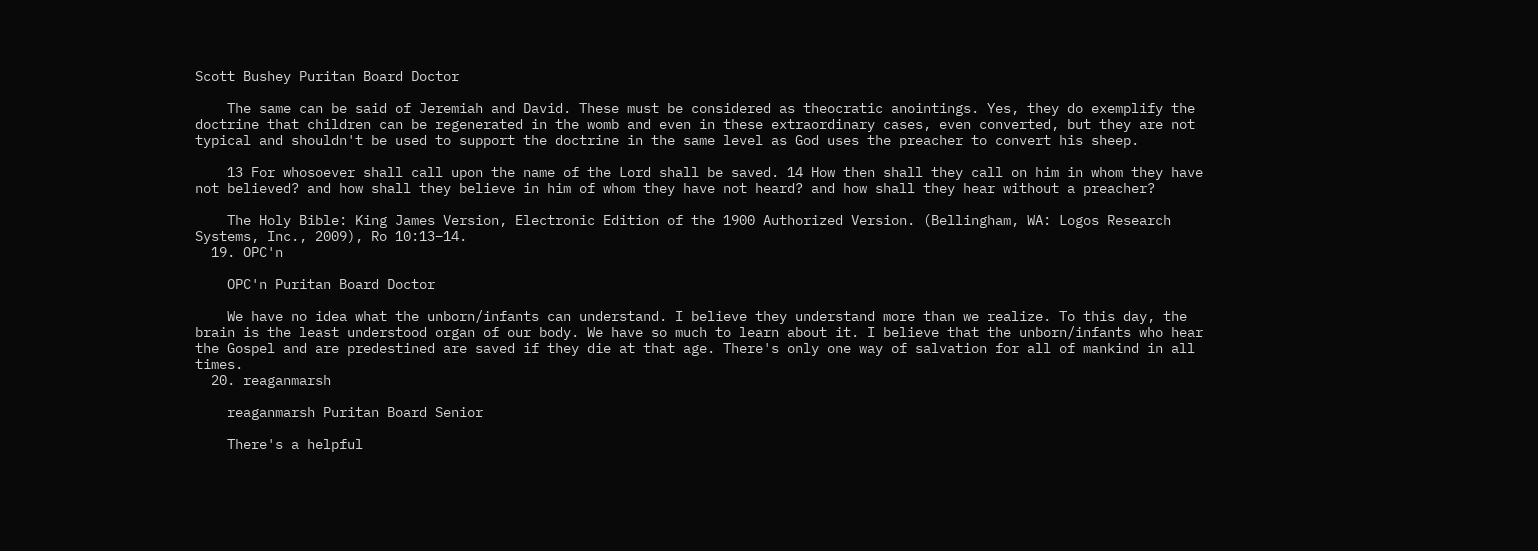Scott Bushey Puritan Board Doctor

    The same can be said of Jeremiah and David. These must be considered as theocratic anointings. Yes, they do exemplify the doctrine that children can be regenerated in the womb and even in these extraordinary cases, even converted, but they are not typical and shouldn't be used to support the doctrine in the same level as God uses the preacher to convert his sheep.

    13 For whosoever shall call upon the name of the Lord shall be saved. 14 How then shall they call on him in whom they have not believed? and how shall they believe in him of whom they have not heard? and how shall they hear without a preacher?

    The Holy Bible: King James Version, Electronic Edition of the 1900 Authorized Version. (Bellingham, WA: Logos Research Systems, Inc., 2009), Ro 10:13–14.
  19. OPC'n

    OPC'n Puritan Board Doctor

    We have no idea what the unborn/infants can understand. I believe they understand more than we realize. To this day, the brain is the least understood organ of our body. We have so much to learn about it. I believe that the unborn/infants who hear the Gospel and are predestined are saved if they die at that age. There's only one way of salvation for all of mankind in all times.
  20. reaganmarsh

    reaganmarsh Puritan Board Senior

    There's a helpful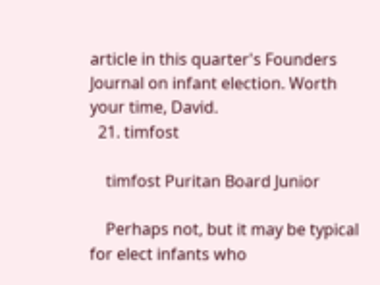article in this quarter's Founders Journal on infant election. Worth your time, David.
  21. timfost

    timfost Puritan Board Junior

    Perhaps not, but it may be typical for elect infants who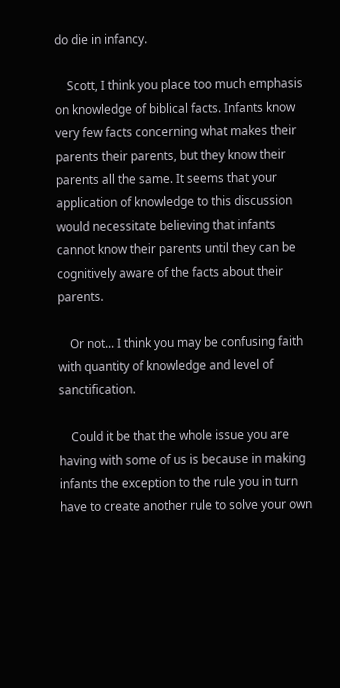do die in infancy.

    Scott, I think you place too much emphasis on knowledge of biblical facts. Infants know very few facts concerning what makes their parents their parents, but they know their parents all the same. It seems that your application of knowledge to this discussion would necessitate believing that infants cannot know their parents until they can be cognitively aware of the facts about their parents.

    Or not... I think you may be confusing faith with quantity of knowledge and level of sanctification.

    Could it be that the whole issue you are having with some of us is because in making infants the exception to the rule you in turn have to create another rule to solve your own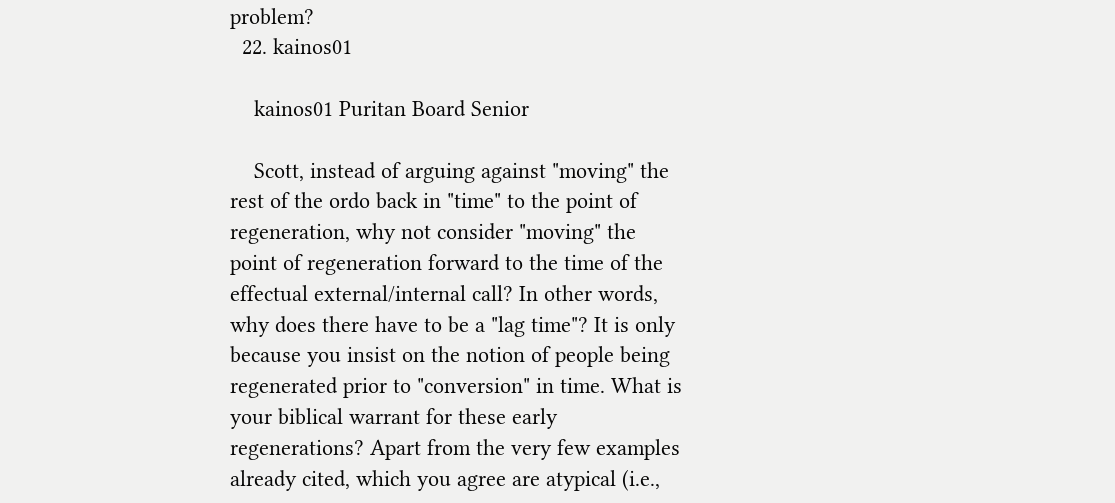problem?
  22. kainos01

    kainos01 Puritan Board Senior

    Scott, instead of arguing against "moving" the rest of the ordo back in "time" to the point of regeneration, why not consider "moving" the point of regeneration forward to the time of the effectual external/internal call? In other words, why does there have to be a "lag time"? It is only because you insist on the notion of people being regenerated prior to "conversion" in time. What is your biblical warrant for these early regenerations? Apart from the very few examples already cited, which you agree are atypical (i.e.,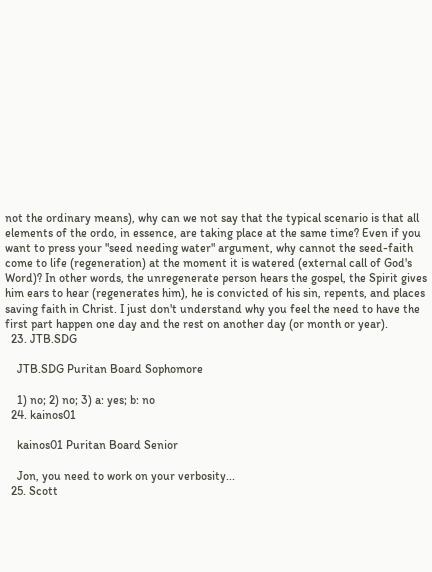not the ordinary means), why can we not say that the typical scenario is that all elements of the ordo, in essence, are taking place at the same time? Even if you want to press your "seed needing water" argument, why cannot the seed-faith come to life (regeneration) at the moment it is watered (external call of God's Word)? In other words, the unregenerate person hears the gospel, the Spirit gives him ears to hear (regenerates him), he is convicted of his sin, repents, and places saving faith in Christ. I just don't understand why you feel the need to have the first part happen one day and the rest on another day (or month or year).
  23. JTB.SDG

    JTB.SDG Puritan Board Sophomore

    1) no; 2) no; 3) a: yes; b: no
  24. kainos01

    kainos01 Puritan Board Senior

    Jon, you need to work on your verbosity...
  25. Scott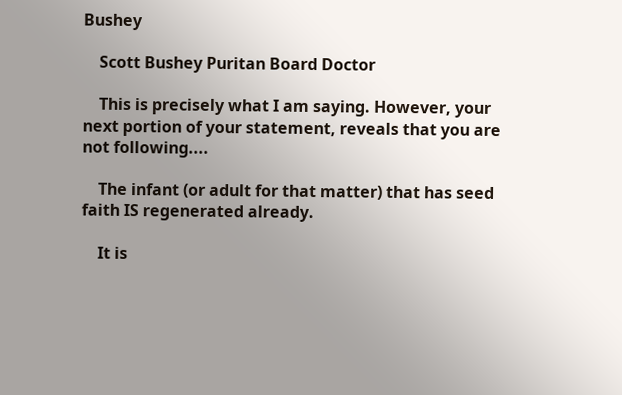Bushey

    Scott Bushey Puritan Board Doctor

    This is precisely what I am saying. However, your next portion of your statement, reveals that you are not following....

    The infant (or adult for that matter) that has seed faith IS regenerated already.

    It is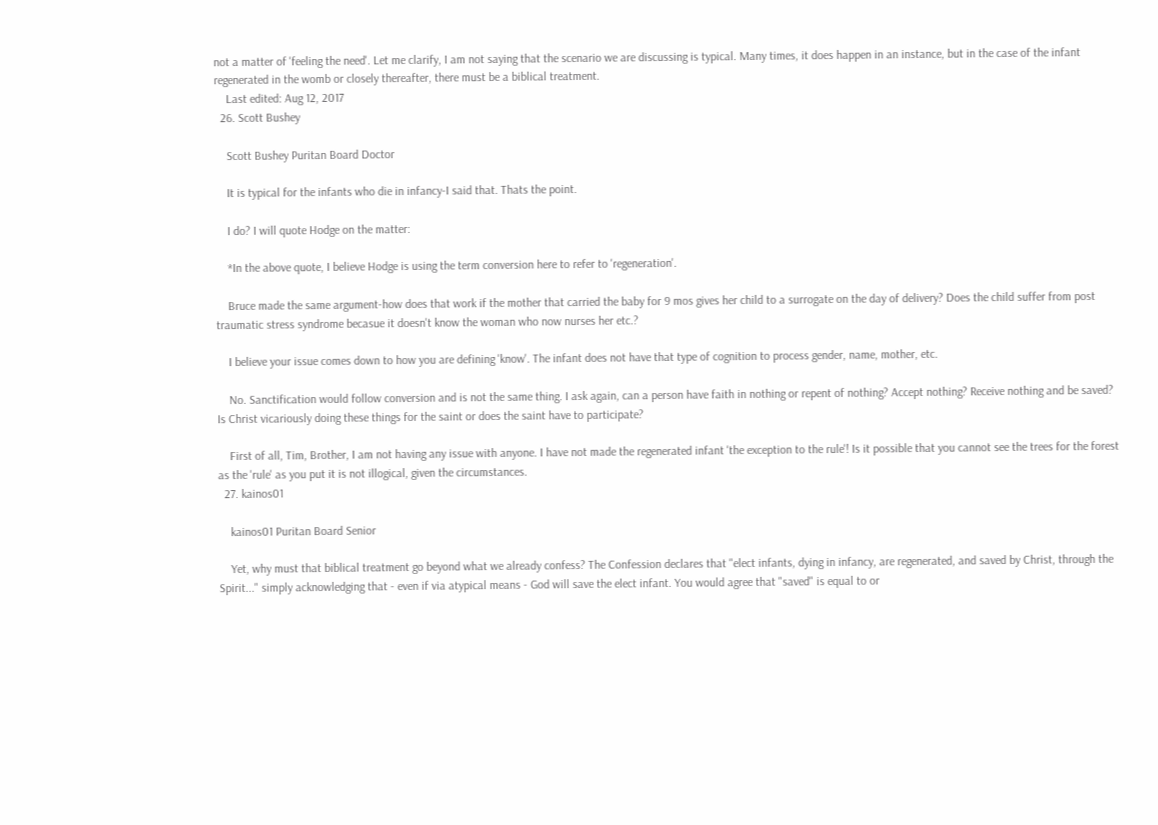not a matter of 'feeling the need'. Let me clarify, I am not saying that the scenario we are discussing is typical. Many times, it does happen in an instance, but in the case of the infant regenerated in the womb or closely thereafter, there must be a biblical treatment.
    Last edited: Aug 12, 2017
  26. Scott Bushey

    Scott Bushey Puritan Board Doctor

    It is typical for the infants who die in infancy-I said that. Thats the point.

    I do? I will quote Hodge on the matter:

    *In the above quote, I believe Hodge is using the term conversion here to refer to 'regeneration'.

    Bruce made the same argument-how does that work if the mother that carried the baby for 9 mos gives her child to a surrogate on the day of delivery? Does the child suffer from post traumatic stress syndrome becasue it doesn't know the woman who now nurses her etc.?

    I believe your issue comes down to how you are defining 'know'. The infant does not have that type of cognition to process gender, name, mother, etc.

    No. Sanctification would follow conversion and is not the same thing. I ask again, can a person have faith in nothing or repent of nothing? Accept nothing? Receive nothing and be saved? Is Christ vicariously doing these things for the saint or does the saint have to participate?

    First of all, Tim, Brother, I am not having any issue with anyone. I have not made the regenerated infant 'the exception to the rule'! Is it possible that you cannot see the trees for the forest as the 'rule' as you put it is not illogical, given the circumstances.
  27. kainos01

    kainos01 Puritan Board Senior

    Yet, why must that biblical treatment go beyond what we already confess? The Confession declares that "elect infants, dying in infancy, are regenerated, and saved by Christ, through the Spirit..." simply acknowledging that - even if via atypical means - God will save the elect infant. You would agree that "saved" is equal to or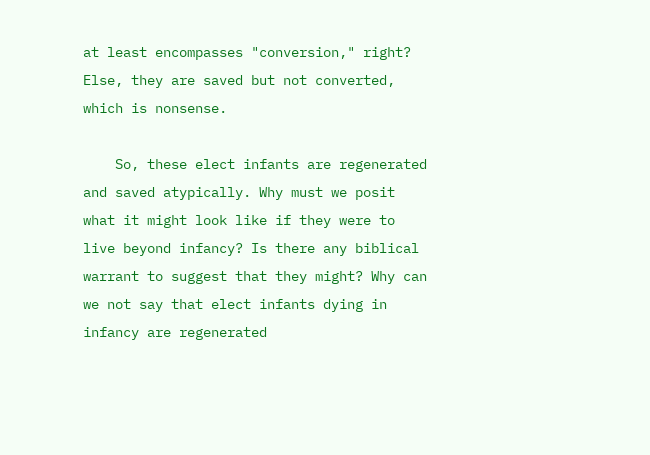at least encompasses "conversion," right? Else, they are saved but not converted, which is nonsense.

    So, these elect infants are regenerated and saved atypically. Why must we posit what it might look like if they were to live beyond infancy? Is there any biblical warrant to suggest that they might? Why can we not say that elect infants dying in infancy are regenerated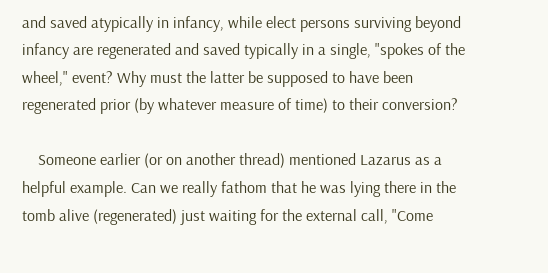and saved atypically in infancy, while elect persons surviving beyond infancy are regenerated and saved typically in a single, "spokes of the wheel," event? Why must the latter be supposed to have been regenerated prior (by whatever measure of time) to their conversion?

    Someone earlier (or on another thread) mentioned Lazarus as a helpful example. Can we really fathom that he was lying there in the tomb alive (regenerated) just waiting for the external call, "Come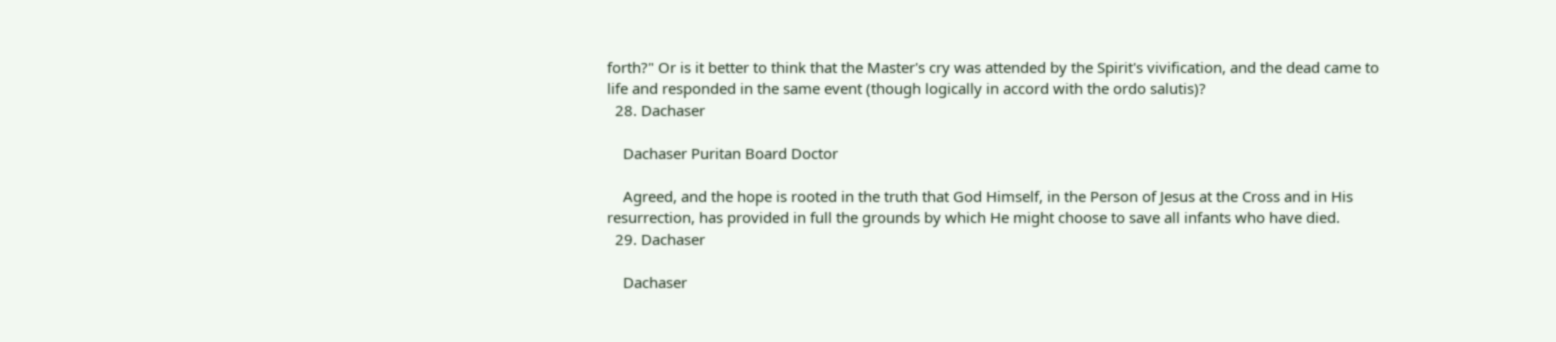forth?" Or is it better to think that the Master's cry was attended by the Spirit's vivification, and the dead came to life and responded in the same event (though logically in accord with the ordo salutis)?
  28. Dachaser

    Dachaser Puritan Board Doctor

    Agreed, and the hope is rooted in the truth that God Himself, in the Person of Jesus at the Cross and in His resurrection, has provided in full the grounds by which He might choose to save all infants who have died.
  29. Dachaser

    Dachaser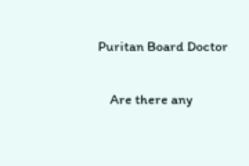Puritan Board Doctor

    Are there any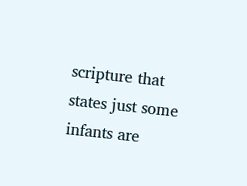scripture that states just some infants are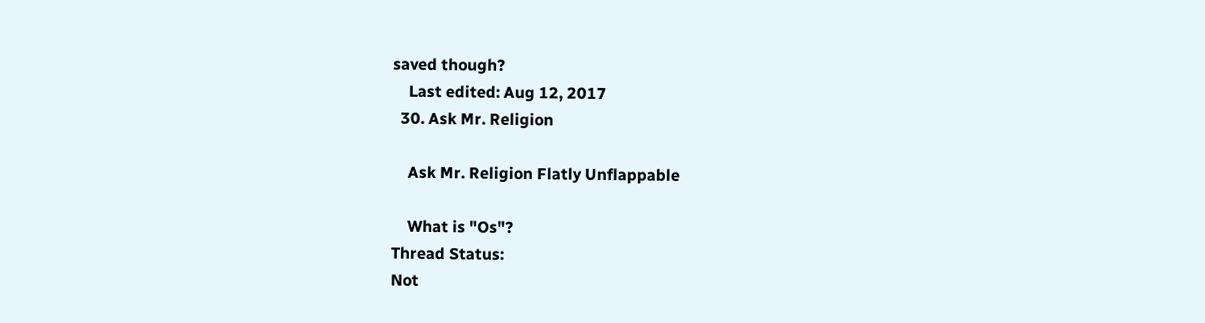saved though?
    Last edited: Aug 12, 2017
  30. Ask Mr. Religion

    Ask Mr. Religion Flatly Unflappable

    What is "Os"?
Thread Status:
Not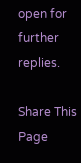open for further replies.

Share This Page